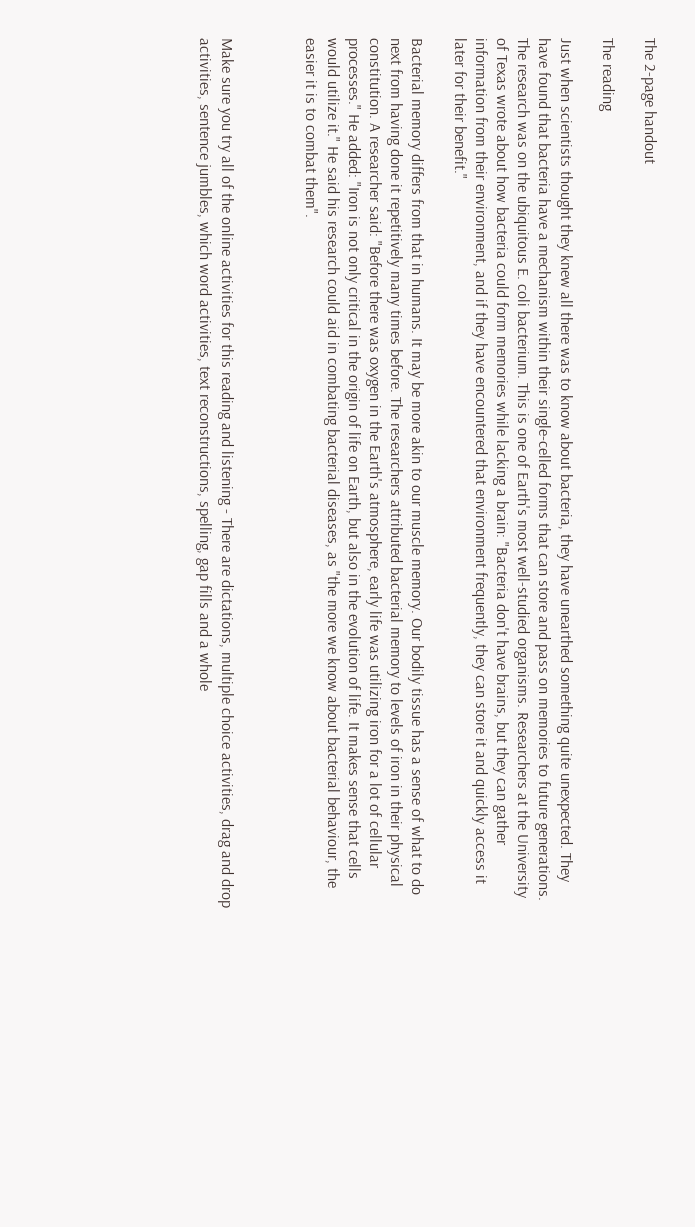The 2-page handout

The reading

Just when scientists thought they knew all there was to know about bacteria, they have unearthed something quite unexpected. They have found that bacteria have a mechanism within their single-celled forms that can store and pass on memories to future generations. The research was on the ubiquitous E. coli bacterium. This is one of Earth's most well-studied organisms. Researchers at the University of Texas wrote about how bacteria could form memories while lacking a brain: "Bacteria don't have brains, but they can gather information from their environment, and if they have encountered that environment frequently, they can store it and quickly access it later for their benefit."

Bacterial memory differs from that in humans. It may be more akin to our muscle memory. Our bodily tissue has a sense of what to do next from having done it repetitively many times before. The researchers attributed bacterial memory to levels of iron in their physical constitution. A researcher said: "Before there was oxygen in the Earth's atmosphere, early life was utilizing iron for a lot of cellular processes." He added: "Iron is not only critical in the origin of life on Earth, but also in the evolution of life. It makes sense that cells would utilize it." He said his research could aid in combating bacterial diseases, as "the more we know about bacterial behaviour, the easier it is to combat them".



Make sure you try all of the online activities for this reading and listening - There are dictations, multiple choice activities, drag and drop activities, sentence jumbles, which word activities, text reconstructions, spelling, gap fills and a whole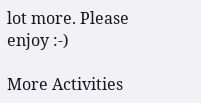lot more. Please enjoy :-)

More Activities